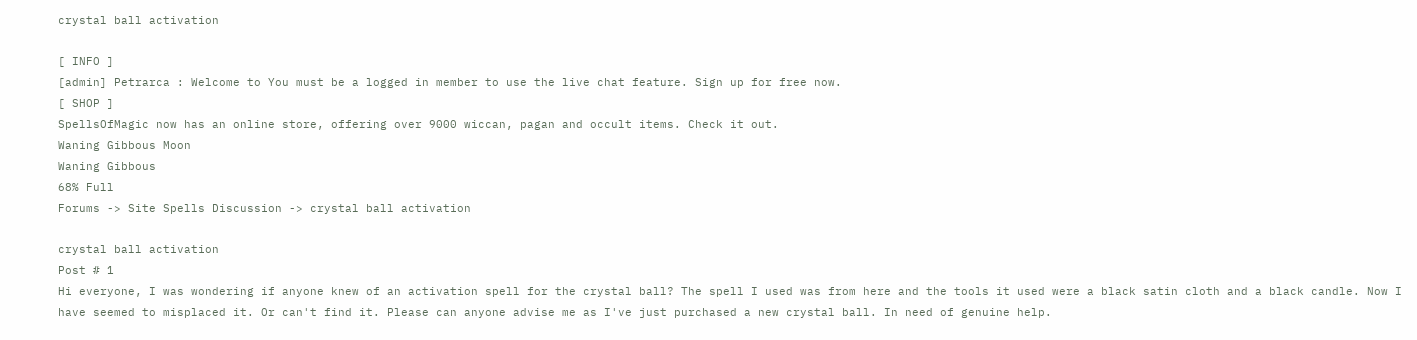crystal ball activation

[ INFO ]
[admin] Petrarca : Welcome to You must be a logged in member to use the live chat feature. Sign up for free now.
[ SHOP ]
SpellsOfMagic now has an online store, offering over 9000 wiccan, pagan and occult items. Check it out.
Waning Gibbous Moon
Waning Gibbous
68% Full
Forums -> Site Spells Discussion -> crystal ball activation

crystal ball activation
Post # 1
Hi everyone, I was wondering if anyone knew of an activation spell for the crystal ball? The spell I used was from here and the tools it used were a black satin cloth and a black candle. Now I have seemed to misplaced it. Or can't find it. Please can anyone advise me as I've just purchased a new crystal ball. In need of genuine help.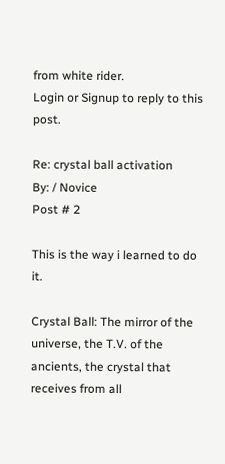from white rider.
Login or Signup to reply to this post.

Re: crystal ball activation
By: / Novice
Post # 2

This is the way i learned to do it.

Crystal Ball: The mirror of the universe, the T.V. of the ancients, the crystal that receives from all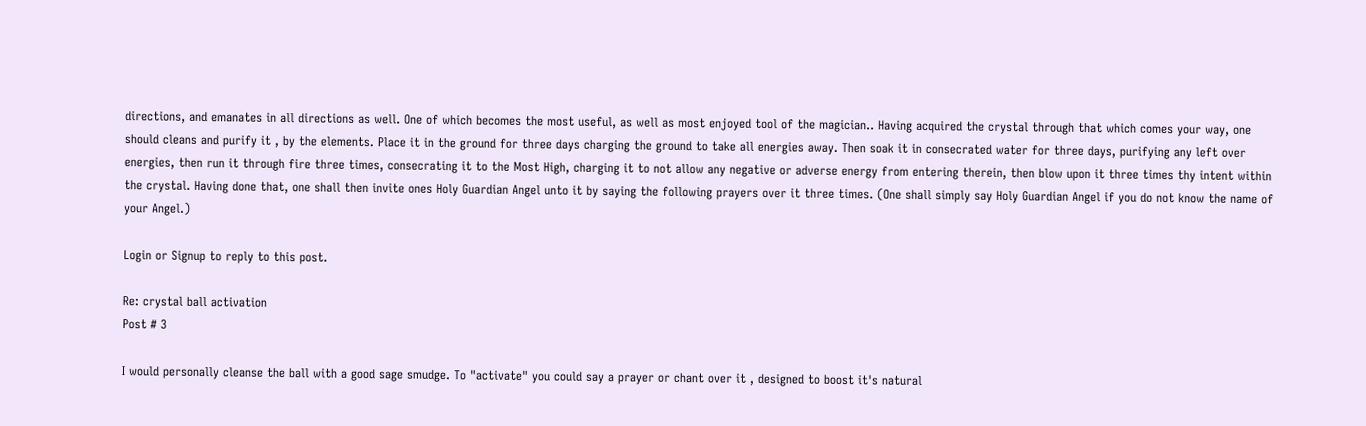directions, and emanates in all directions as well. One of which becomes the most useful, as well as most enjoyed tool of the magician.. Having acquired the crystal through that which comes your way, one should cleans and purify it , by the elements. Place it in the ground for three days charging the ground to take all energies away. Then soak it in consecrated water for three days, purifying any left over energies, then run it through fire three times, consecrating it to the Most High, charging it to not allow any negative or adverse energy from entering therein, then blow upon it three times thy intent within the crystal. Having done that, one shall then invite ones Holy Guardian Angel unto it by saying the following prayers over it three times. (One shall simply say Holy Guardian Angel if you do not know the name of your Angel.)

Login or Signup to reply to this post.

Re: crystal ball activation
Post # 3

I would personally cleanse the ball with a good sage smudge. To "activate" you could say a prayer or chant over it , designed to boost it's natural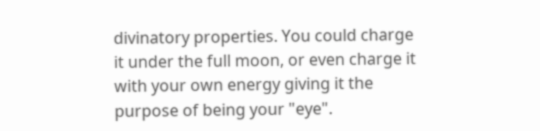divinatory properties. You could charge it under the full moon, or even charge it with your own energy giving it the purpose of being your "eye".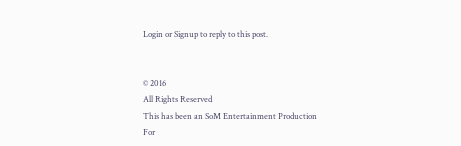Login or Signup to reply to this post.


© 2016
All Rights Reserved
This has been an SoM Entertainment Production
For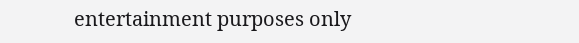entertainment purposes only